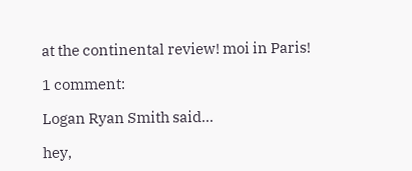at the continental review! moi in Paris!

1 comment:

Logan Ryan Smith said...

hey,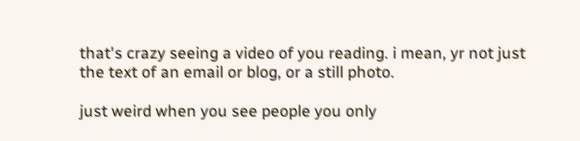that's crazy seeing a video of you reading. i mean, yr not just the text of an email or blog, or a still photo.

just weird when you see people you only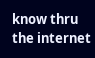know thru the internet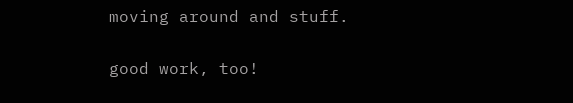moving around and stuff.


good work, too!